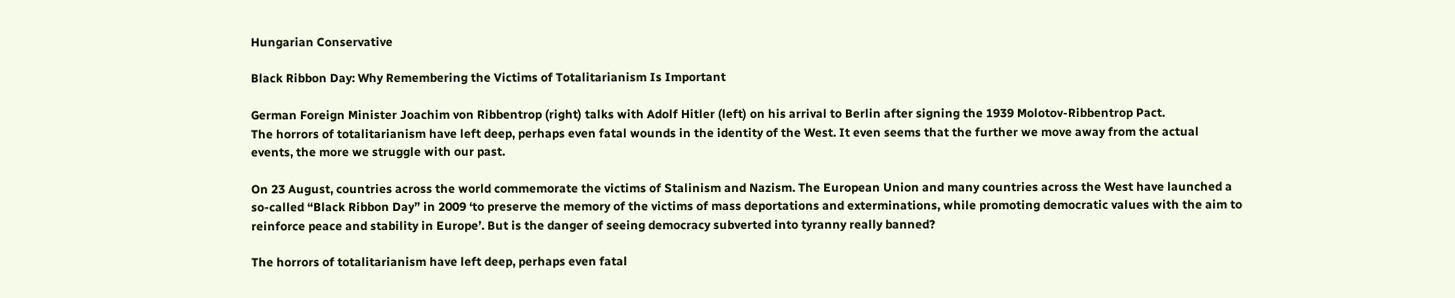Hungarian Conservative

Black Ribbon Day: Why Remembering the Victims of Totalitarianism Is Important

German Foreign Minister Joachim von Ribbentrop (right) talks with Adolf Hitler (left) on his arrival to Berlin after signing the 1939 Molotov-Ribbentrop Pact.
The horrors of totalitarianism have left deep, perhaps even fatal wounds in the identity of the West. It even seems that the further we move away from the actual events, the more we struggle with our past.

On 23 August, countries across the world commemorate the victims of Stalinism and Nazism. The European Union and many countries across the West have launched a so-called “Black Ribbon Day” in 2009 ‘to preserve the memory of the victims of mass deportations and exterminations, while promoting democratic values with the aim to reinforce peace and stability in Europe’. But is the danger of seeing democracy subverted into tyranny really banned?

The horrors of totalitarianism have left deep, perhaps even fatal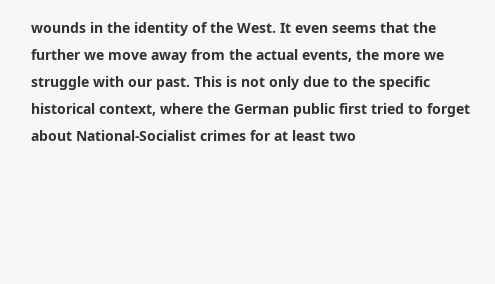wounds in the identity of the West. It even seems that the further we move away from the actual events, the more we struggle with our past. This is not only due to the specific historical context, where the German public first tried to forget about National-Socialist crimes for at least two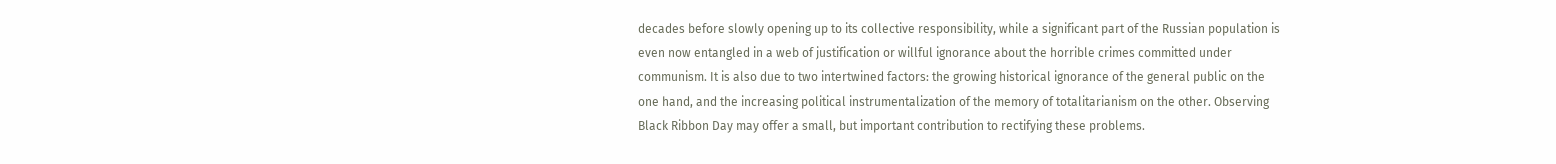decades before slowly opening up to its collective responsibility, while a significant part of the Russian population is even now entangled in a web of justification or willful ignorance about the horrible crimes committed under communism. It is also due to two intertwined factors: the growing historical ignorance of the general public on the one hand, and the increasing political instrumentalization of the memory of totalitarianism on the other. Observing Black Ribbon Day may offer a small, but important contribution to rectifying these problems.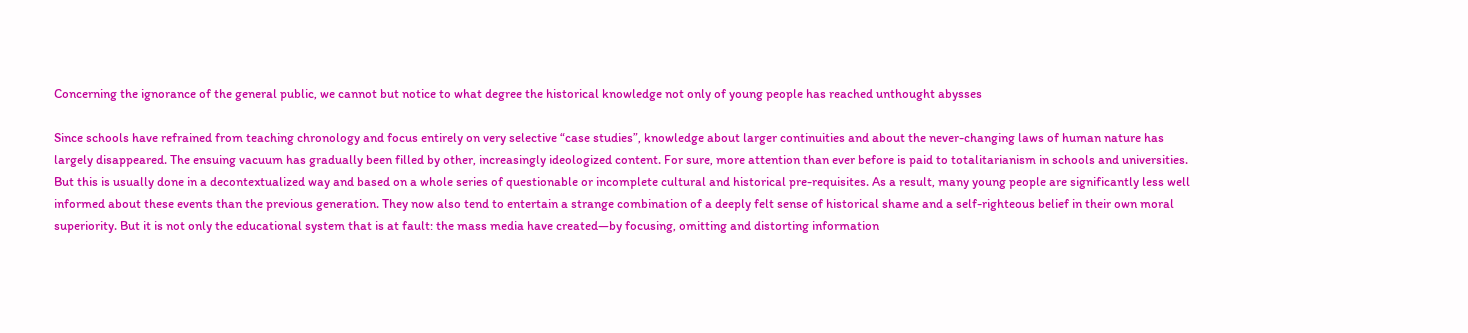Concerning the ignorance of the general public, we cannot but notice to what degree the historical knowledge not only of young people has reached unthought abysses

Since schools have refrained from teaching chronology and focus entirely on very selective “case studies”, knowledge about larger continuities and about the never-changing laws of human nature has largely disappeared. The ensuing vacuum has gradually been filled by other, increasingly ideologized content. For sure, more attention than ever before is paid to totalitarianism in schools and universities. But this is usually done in a decontextualized way and based on a whole series of questionable or incomplete cultural and historical pre-requisites. As a result, many young people are significantly less well informed about these events than the previous generation. They now also tend to entertain a strange combination of a deeply felt sense of historical shame and a self-righteous belief in their own moral superiority. But it is not only the educational system that is at fault: the mass media have created—by focusing, omitting and distorting information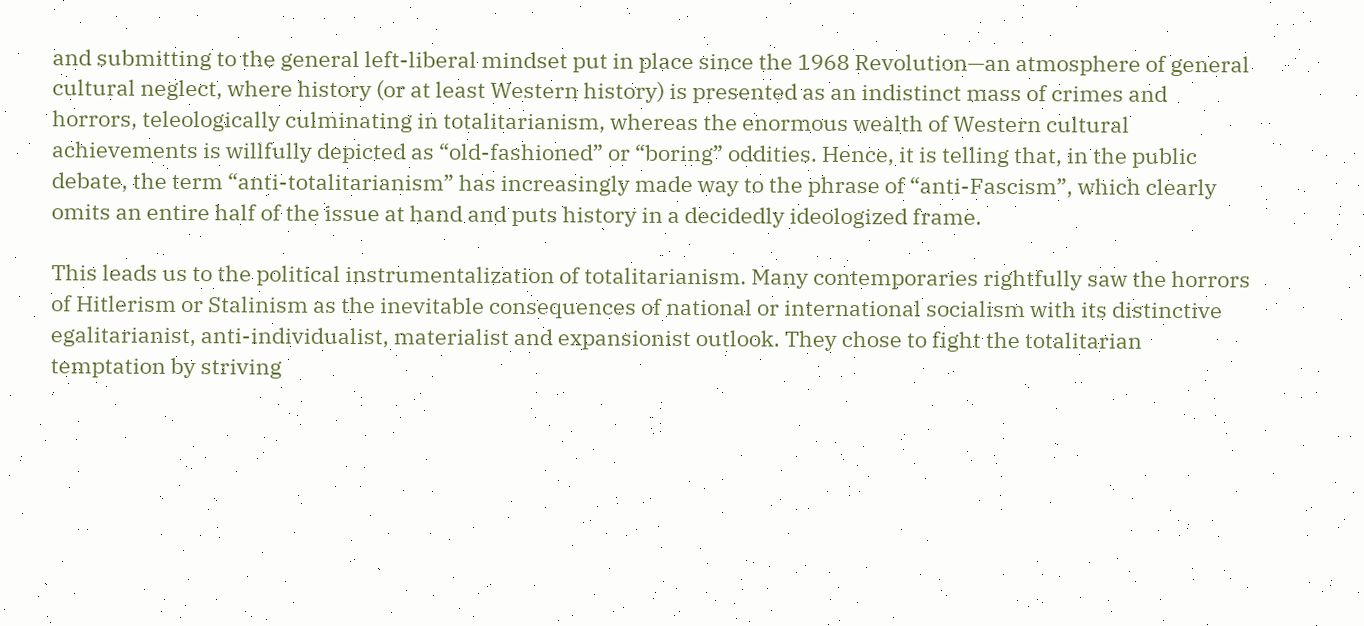and submitting to the general left-liberal mindset put in place since the 1968 Revolution—an atmosphere of general cultural neglect, where history (or at least Western history) is presented as an indistinct mass of crimes and horrors, teleologically culminating in totalitarianism, whereas the enormous wealth of Western cultural achievements is willfully depicted as “old-fashioned” or “boring” oddities. Hence, it is telling that, in the public debate, the term “anti-totalitarianism” has increasingly made way to the phrase of “anti-Fascism”, which clearly omits an entire half of the issue at hand and puts history in a decidedly ideologized frame.

This leads us to the political instrumentalization of totalitarianism. Many contemporaries rightfully saw the horrors of Hitlerism or Stalinism as the inevitable consequences of national or international socialism with its distinctive egalitarianist, anti-individualist, materialist and expansionist outlook. They chose to fight the totalitarian temptation by striving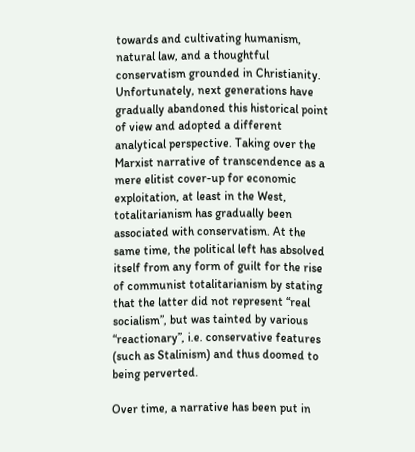towards and cultivating humanism, natural law, and a thoughtful conservatism grounded in Christianity. Unfortunately, next generations have gradually abandoned this historical point of view and adopted a different analytical perspective. Taking over the Marxist narrative of transcendence as a mere elitist cover-up for economic exploitation, at least in the West, totalitarianism has gradually been associated with conservatism. At the same time, the political left has absolved itself from any form of guilt for the rise of communist totalitarianism by stating that the latter did not represent “real socialism”, but was tainted by various “reactionary”, i.e. conservative features (such as Stalinism) and thus doomed to being perverted.

Over time, a narrative has been put in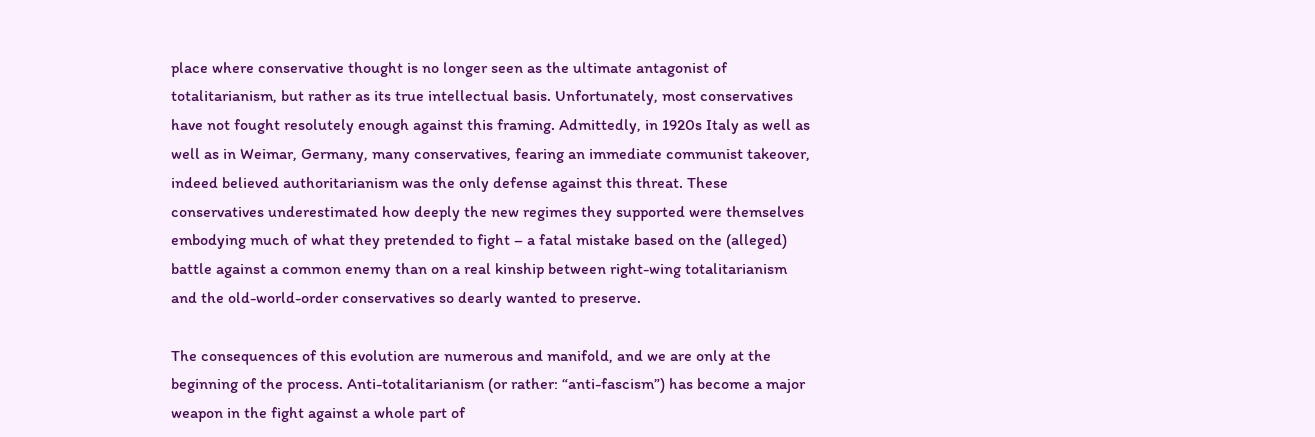place where conservative thought is no longer seen as the ultimate antagonist of totalitarianism, but rather as its true intellectual basis. Unfortunately, most conservatives have not fought resolutely enough against this framing. Admittedly, in 1920s Italy as well as well as in Weimar, Germany, many conservatives, fearing an immediate communist takeover, indeed believed authoritarianism was the only defense against this threat. These conservatives underestimated how deeply the new regimes they supported were themselves embodying much of what they pretended to fight – a fatal mistake based on the (alleged) battle against a common enemy than on a real kinship between right-wing totalitarianism and the old-world-order conservatives so dearly wanted to preserve.

The consequences of this evolution are numerous and manifold, and we are only at the beginning of the process. Anti-totalitarianism (or rather: “anti-fascism”) has become a major weapon in the fight against a whole part of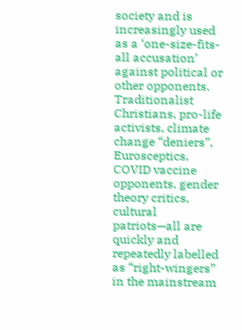society and is increasingly used as a ‘one-size-fits-all accusation’ against political or other opponents. Traditionalist Christians, pro-life activists, climate change “deniers”, Eurosceptics, COVID vaccine opponents, gender theory critics, cultural patriots—all are quickly and repeatedly labelled as “right-wingers” in the mainstream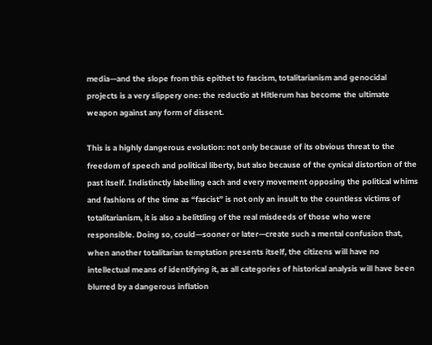media—and the slope from this epithet to fascism, totalitarianism and genocidal projects is a very slippery one: the reductio at Hitlerum has become the ultimate weapon against any form of dissent.

This is a highly dangerous evolution: not only because of its obvious threat to the freedom of speech and political liberty, but also because of the cynical distortion of the past itself. Indistinctly labelling each and every movement opposing the political whims and fashions of the time as “fascist” is not only an insult to the countless victims of totalitarianism, it is also a belittling of the real misdeeds of those who were responsible. Doing so, could—sooner or later—create such a mental confusion that, when another totalitarian temptation presents itself, the citizens will have no intellectual means of identifying it, as all categories of historical analysis will have been blurred by a dangerous inflation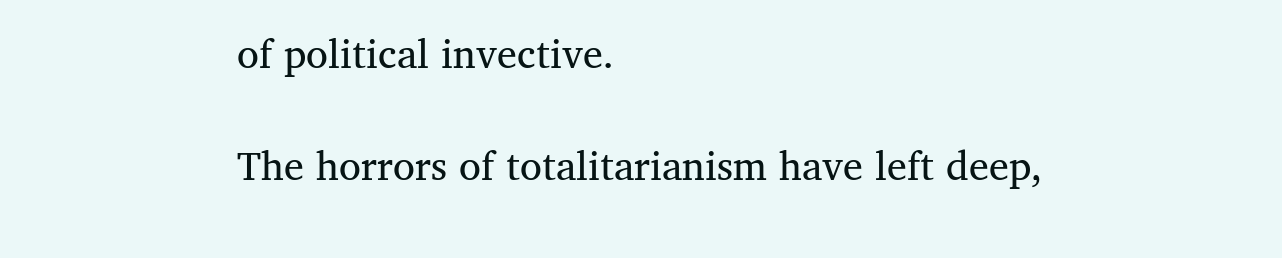of political invective.

The horrors of totalitarianism have left deep,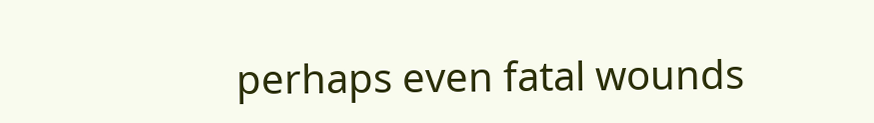perhaps even fatal wounds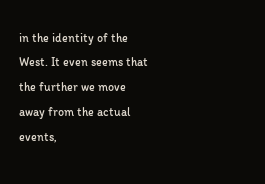in the identity of the West. It even seems that the further we move away from the actual events,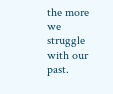the more we struggle with our past.